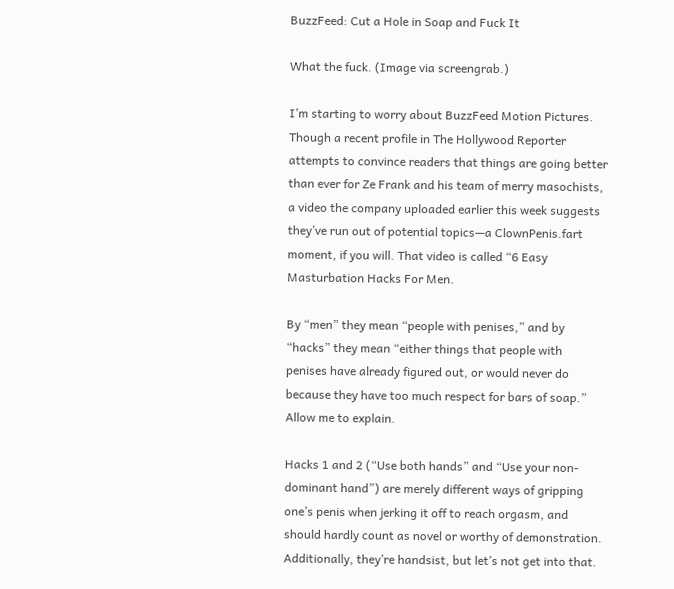BuzzFeed: Cut a Hole in Soap and Fuck It

What the fuck. (Image via screengrab.)

I’m starting to worry about BuzzFeed Motion Pictures. Though a recent profile in The Hollywood Reporter attempts to convince readers that things are going better than ever for Ze Frank and his team of merry masochists, a video the company uploaded earlier this week suggests they’ve run out of potential topics—a ClownPenis.fart moment, if you will. That video is called “6 Easy Masturbation Hacks For Men.

By “men” they mean “people with penises,” and by “hacks” they mean “either things that people with penises have already figured out, or would never do because they have too much respect for bars of soap.” Allow me to explain.

Hacks 1 and 2 (“Use both hands” and “Use your non-dominant hand”) are merely different ways of gripping one’s penis when jerking it off to reach orgasm, and should hardly count as novel or worthy of demonstration. Additionally, they’re handsist, but let’s not get into that.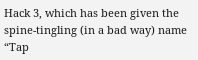Hack 3, which has been given the spine-tingling (in a bad way) name “Tap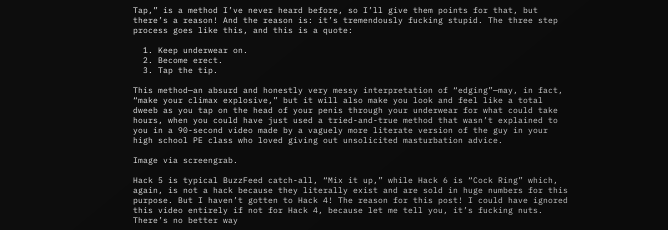Tap,” is a method I’ve never heard before, so I’ll give them points for that, but there’s a reason! And the reason is: it’s tremendously fucking stupid. The three step process goes like this, and this is a quote:

  1. Keep underwear on.
  2. Become erect.
  3. Tap the tip.

This method—an absurd and honestly very messy interpretation of “edging”—may, in fact, “make your climax explosive,” but it will also make you look and feel like a total dweeb as you tap on the head of your penis through your underwear for what could take hours, when you could have just used a tried-and-true method that wasn’t explained to you in a 90-second video made by a vaguely more literate version of the guy in your high school PE class who loved giving out unsolicited masturbation advice.

Image via screengrab.

Hack 5 is typical BuzzFeed catch-all, “Mix it up,” while Hack 6 is “Cock Ring” which, again, is not a hack because they literally exist and are sold in huge numbers for this purpose. But I haven’t gotten to Hack 4! The reason for this post! I could have ignored this video entirely if not for Hack 4, because let me tell you, it’s fucking nuts. There’s no better way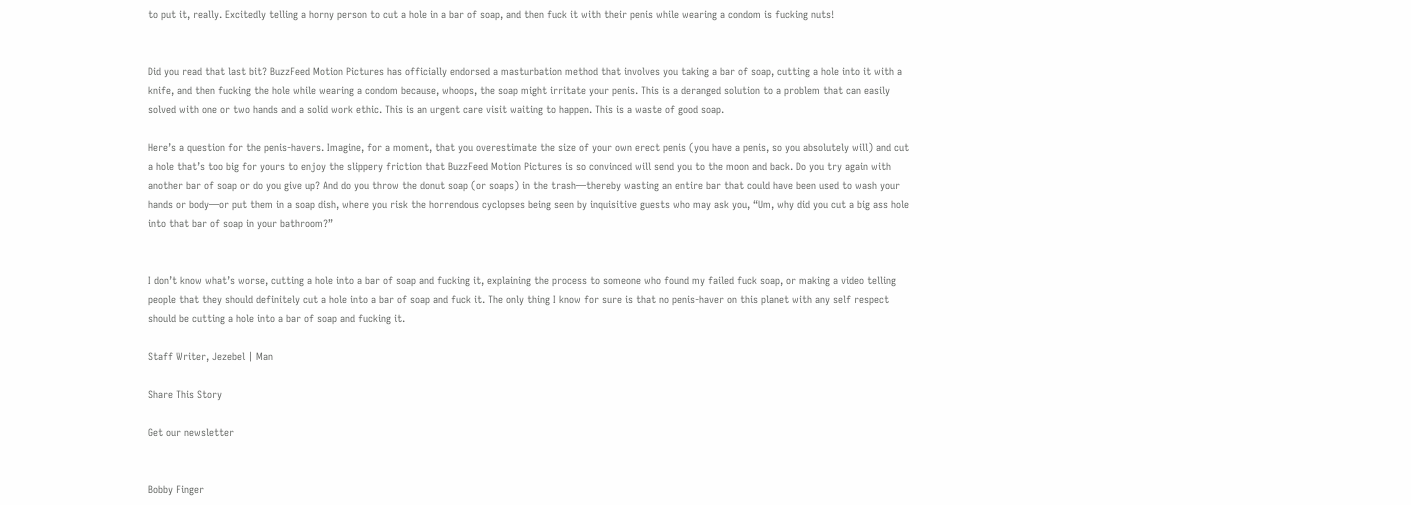to put it, really. Excitedly telling a horny person to cut a hole in a bar of soap, and then fuck it with their penis while wearing a condom is fucking nuts!


Did you read that last bit? BuzzFeed Motion Pictures has officially endorsed a masturbation method that involves you taking a bar of soap, cutting a hole into it with a knife, and then fucking the hole while wearing a condom because, whoops, the soap might irritate your penis. This is a deranged solution to a problem that can easily solved with one or two hands and a solid work ethic. This is an urgent care visit waiting to happen. This is a waste of good soap.

Here’s a question for the penis-havers. Imagine, for a moment, that you overestimate the size of your own erect penis (you have a penis, so you absolutely will) and cut a hole that’s too big for yours to enjoy the slippery friction that BuzzFeed Motion Pictures is so convinced will send you to the moon and back. Do you try again with another bar of soap or do you give up? And do you throw the donut soap (or soaps) in the trash—thereby wasting an entire bar that could have been used to wash your hands or body—or put them in a soap dish, where you risk the horrendous cyclopses being seen by inquisitive guests who may ask you, “Um, why did you cut a big ass hole into that bar of soap in your bathroom?”


I don’t know what’s worse, cutting a hole into a bar of soap and fucking it, explaining the process to someone who found my failed fuck soap, or making a video telling people that they should definitely cut a hole into a bar of soap and fuck it. The only thing I know for sure is that no penis-haver on this planet with any self respect should be cutting a hole into a bar of soap and fucking it.

Staff Writer, Jezebel | Man

Share This Story

Get our newsletter


Bobby Finger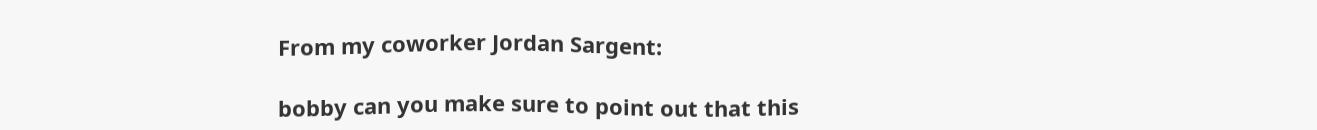From my coworker Jordan Sargent:

bobby can you make sure to point out that this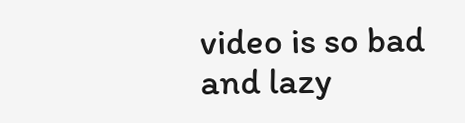video is so bad and lazy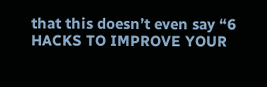that this doesn’t even say “6 HACKS TO IMPROVE YOUR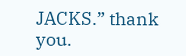JACKS.” thank you.